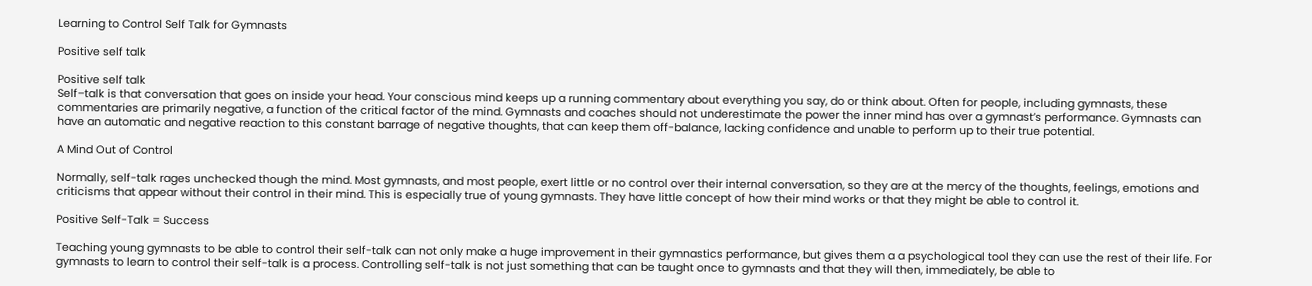Learning to Control Self Talk for Gymnasts

Positive self talk

Positive self talk
Self–talk is that conversation that goes on inside your head. Your conscious mind keeps up a running commentary about everything you say, do or think about. Often for people, including gymnasts, these commentaries are primarily negative, a function of the critical factor of the mind. Gymnasts and coaches should not underestimate the power the inner mind has over a gymnast’s performance. Gymnasts can have an automatic and negative reaction to this constant barrage of negative thoughts, that can keep them off-balance, lacking confidence and unable to perform up to their true potential.

A Mind Out of Control

Normally, self-talk rages unchecked though the mind. Most gymnasts, and most people, exert little or no control over their internal conversation, so they are at the mercy of the thoughts, feelings, emotions and criticisms that appear without their control in their mind. This is especially true of young gymnasts. They have little concept of how their mind works or that they might be able to control it.

Positive Self-Talk = Success

Teaching young gymnasts to be able to control their self-talk can not only make a huge improvement in their gymnastics performance, but gives them a a psychological tool they can use the rest of their life. For gymnasts to learn to control their self-talk is a process. Controlling self-talk is not just something that can be taught once to gymnasts and that they will then, immediately, be able to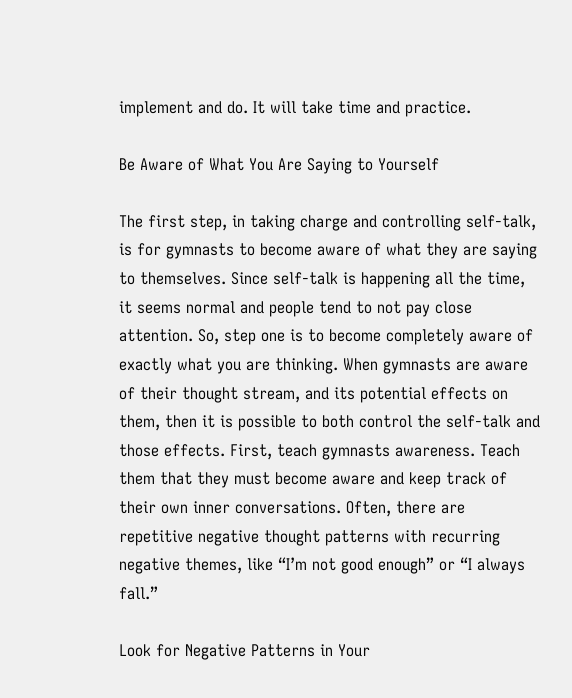implement and do. It will take time and practice.

Be Aware of What You Are Saying to Yourself

The first step, in taking charge and controlling self-talk, is for gymnasts to become aware of what they are saying to themselves. Since self-talk is happening all the time, it seems normal and people tend to not pay close attention. So, step one is to become completely aware of exactly what you are thinking. When gymnasts are aware of their thought stream, and its potential effects on them, then it is possible to both control the self-talk and those effects. First, teach gymnasts awareness. Teach them that they must become aware and keep track of their own inner conversations. Often, there are repetitive negative thought patterns with recurring negative themes, like “I’m not good enough” or “I always fall.”

Look for Negative Patterns in Your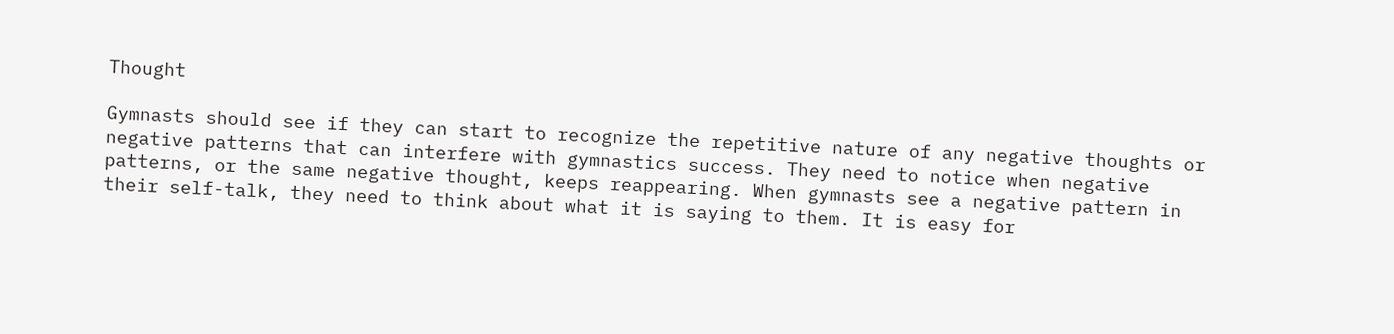Thought

Gymnasts should see if they can start to recognize the repetitive nature of any negative thoughts or negative patterns that can interfere with gymnastics success. They need to notice when negative patterns, or the same negative thought, keeps reappearing. When gymnasts see a negative pattern in their self-talk, they need to think about what it is saying to them. It is easy for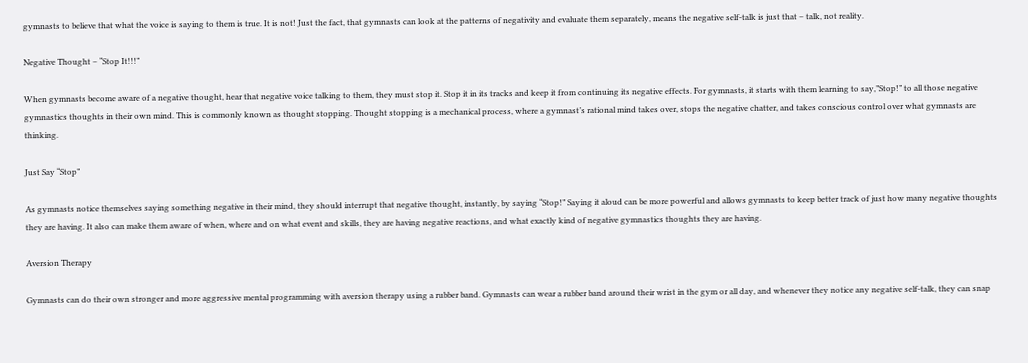gymnasts to believe that what the voice is saying to them is true. It is not! Just the fact, that gymnasts can look at the patterns of negativity and evaluate them separately, means the negative self-talk is just that – talk, not reality.

Negative Thought – “Stop It!!!”

When gymnasts become aware of a negative thought, hear that negative voice talking to them, they must stop it. Stop it in its tracks and keep it from continuing its negative effects. For gymnasts, it starts with them learning to say,”Stop!” to all those negative gymnastics thoughts in their own mind. This is commonly known as thought stopping. Thought stopping is a mechanical process, where a gymnast’s rational mind takes over, stops the negative chatter, and takes conscious control over what gymnasts are thinking.

Just Say “Stop”

As gymnasts notice themselves saying something negative in their mind, they should interrupt that negative thought, instantly, by saying “Stop!” Saying it aloud can be more powerful and allows gymnasts to keep better track of just how many negative thoughts they are having. It also can make them aware of when, where and on what event and skills, they are having negative reactions, and what exactly kind of negative gymnastics thoughts they are having.

Aversion Therapy

Gymnasts can do their own stronger and more aggressive mental programming with aversion therapy using a rubber band. Gymnasts can wear a rubber band around their wrist in the gym or all day, and whenever they notice any negative self-talk, they can snap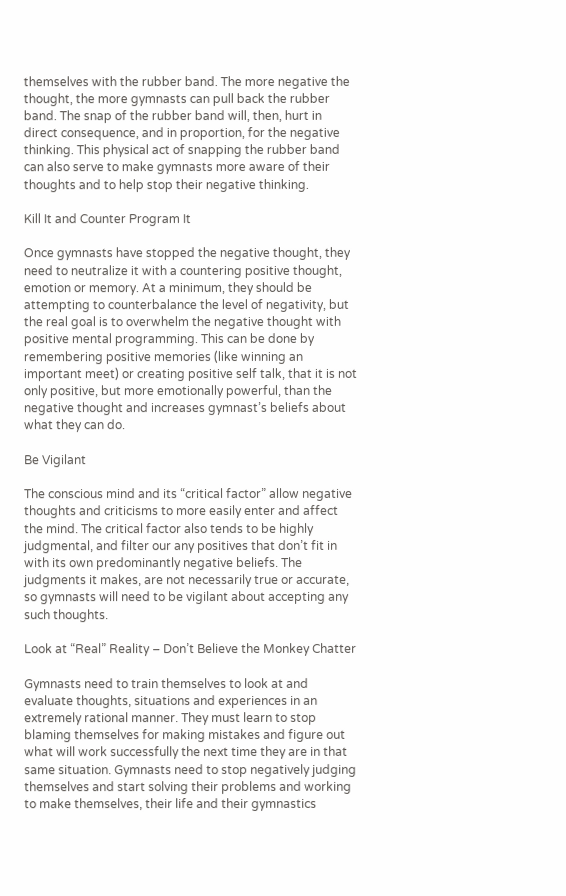themselves with the rubber band. The more negative the thought, the more gymnasts can pull back the rubber band. The snap of the rubber band will, then, hurt in direct consequence, and in proportion, for the negative thinking. This physical act of snapping the rubber band can also serve to make gymnasts more aware of their thoughts and to help stop their negative thinking.

Kill It and Counter Program It

Once gymnasts have stopped the negative thought, they need to neutralize it with a countering positive thought, emotion or memory. At a minimum, they should be attempting to counterbalance the level of negativity, but the real goal is to overwhelm the negative thought with positive mental programming. This can be done by remembering positive memories (like winning an important meet) or creating positive self talk, that it is not only positive, but more emotionally powerful, than the negative thought and increases gymnast’s beliefs about what they can do.

Be Vigilant

The conscious mind and its “critical factor” allow negative thoughts and criticisms to more easily enter and affect the mind. The critical factor also tends to be highly judgmental, and filter our any positives that don’t fit in with its own predominantly negative beliefs. The judgments it makes, are not necessarily true or accurate, so gymnasts will need to be vigilant about accepting any such thoughts.

Look at “Real” Reality – Don’t Believe the Monkey Chatter

Gymnasts need to train themselves to look at and evaluate thoughts, situations and experiences in an extremely rational manner. They must learn to stop blaming themselves for making mistakes and figure out what will work successfully the next time they are in that same situation. Gymnasts need to stop negatively judging themselves and start solving their problems and working to make themselves, their life and their gymnastics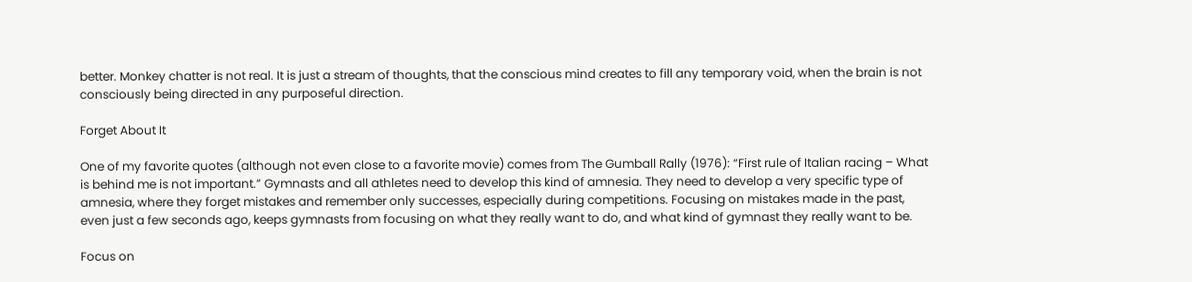better. Monkey chatter is not real. It is just a stream of thoughts, that the conscious mind creates to fill any temporary void, when the brain is not consciously being directed in any purposeful direction.

Forget About It

One of my favorite quotes (although not even close to a favorite movie) comes from The Gumball Rally (1976): “First rule of Italian racing – What is behind me is not important.” Gymnasts and all athletes need to develop this kind of amnesia. They need to develop a very specific type of amnesia, where they forget mistakes and remember only successes, especially during competitions. Focusing on mistakes made in the past, even just a few seconds ago, keeps gymnasts from focusing on what they really want to do, and what kind of gymnast they really want to be.

Focus on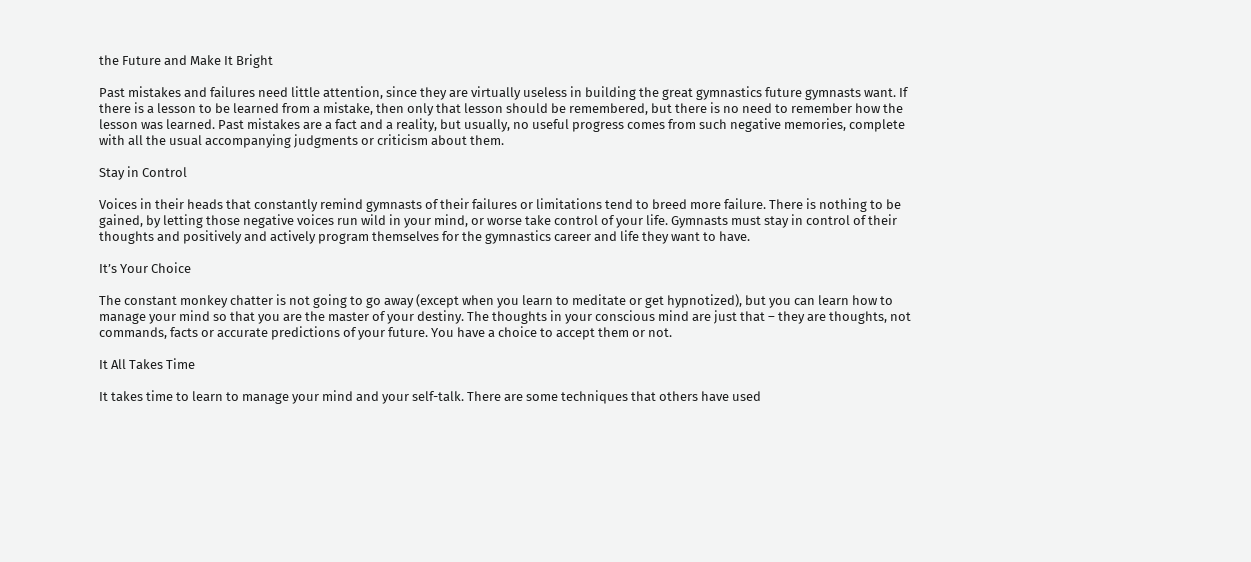the Future and Make It Bright

Past mistakes and failures need little attention, since they are virtually useless in building the great gymnastics future gymnasts want. If there is a lesson to be learned from a mistake, then only that lesson should be remembered, but there is no need to remember how the lesson was learned. Past mistakes are a fact and a reality, but usually, no useful progress comes from such negative memories, complete with all the usual accompanying judgments or criticism about them.

Stay in Control

Voices in their heads that constantly remind gymnasts of their failures or limitations tend to breed more failure. There is nothing to be gained, by letting those negative voices run wild in your mind, or worse take control of your life. Gymnasts must stay in control of their thoughts and positively and actively program themselves for the gymnastics career and life they want to have.

It’s Your Choice

The constant monkey chatter is not going to go away (except when you learn to meditate or get hypnotized), but you can learn how to manage your mind so that you are the master of your destiny. The thoughts in your conscious mind are just that – they are thoughts, not commands, facts or accurate predictions of your future. You have a choice to accept them or not.

It All Takes Time

It takes time to learn to manage your mind and your self-talk. There are some techniques that others have used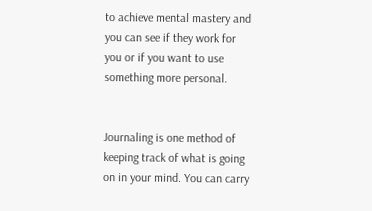to achieve mental mastery and you can see if they work for you or if you want to use something more personal.


Journaling is one method of keeping track of what is going on in your mind. You can carry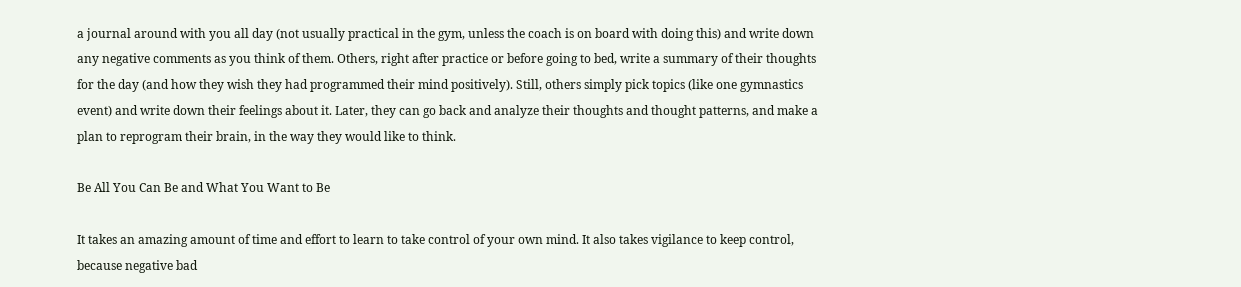a journal around with you all day (not usually practical in the gym, unless the coach is on board with doing this) and write down any negative comments as you think of them. Others, right after practice or before going to bed, write a summary of their thoughts for the day (and how they wish they had programmed their mind positively). Still, others simply pick topics (like one gymnastics event) and write down their feelings about it. Later, they can go back and analyze their thoughts and thought patterns, and make a plan to reprogram their brain, in the way they would like to think.

Be All You Can Be and What You Want to Be

It takes an amazing amount of time and effort to learn to take control of your own mind. It also takes vigilance to keep control, because negative bad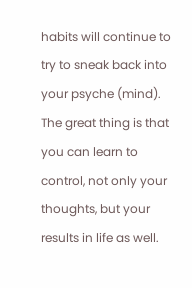habits will continue to try to sneak back into your psyche (mind). The great thing is that you can learn to control, not only your thoughts, but your results in life as well.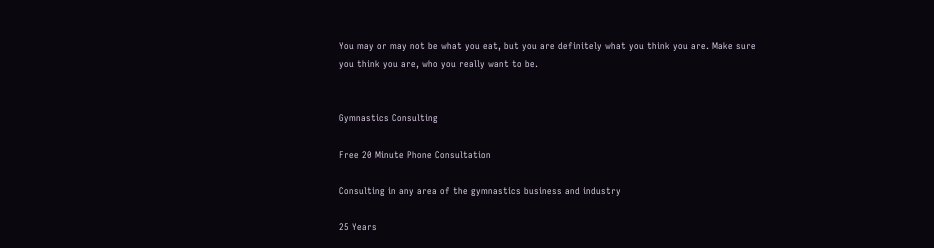You may or may not be what you eat, but you are definitely what you think you are. Make sure you think you are, who you really want to be.


Gymnastics Consulting

Free 20 Minute Phone Consultation

Consulting in any area of the gymnastics business and industry

25 Years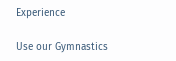Experience

Use our Gymnastics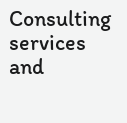Consulting services and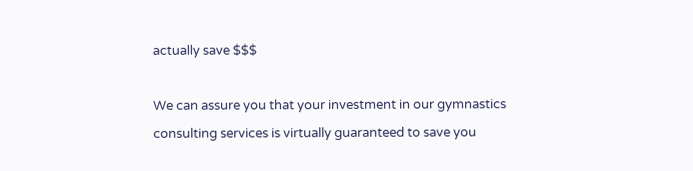actually save $$$

We can assure you that your investment in our gymnastics consulting services is virtually guaranteed to save you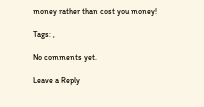money rather than cost you money!

Tags: ,

No comments yet.

Leave a Reply